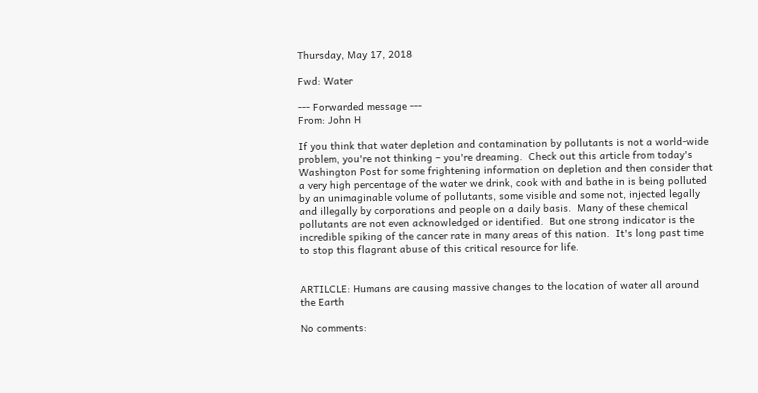Thursday, May 17, 2018

Fwd: Water

--- Forwarded message ---
From: John H

If you think that water depletion and contamination by pollutants is not a world-wide problem, you're not thinking – you're dreaming.  Check out this article from today's Washington Post for some frightening information on depletion and then consider that a very high percentage of the water we drink, cook with and bathe in is being polluted by an unimaginable volume of pollutants, some visible and some not, injected legally and illegally by corporations and people on a daily basis.  Many of these chemical pollutants are not even acknowledged or identified.  But one strong indicator is the incredible spiking of the cancer rate in many areas of this nation.  It's long past time to stop this flagrant abuse of this critical resource for life.


ARTILCLE: Humans are causing massive changes to the location of water all around the Earth

No comments: